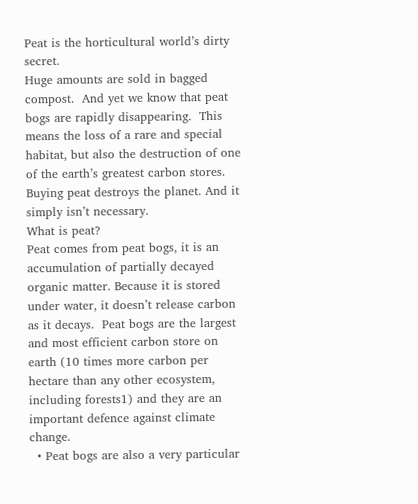Peat is the horticultural world’s dirty secret.
Huge amounts are sold in bagged compost.  And yet we know that peat bogs are rapidly disappearing.  This means the loss of a rare and special habitat, but also the destruction of one of the earth’s greatest carbon stores.  Buying peat destroys the planet. And it simply isn’t necessary.
What is peat?
Peat comes from peat bogs, it is an accumulation of partially decayed organic matter. Because it is stored under water, it doesn’t release carbon as it decays.  Peat bogs are the largest and most efficient carbon store on earth (10 times more carbon per hectare than any other ecosystem, including forests1) and they are an important defence against climate change.
  • Peat bogs are also a very particular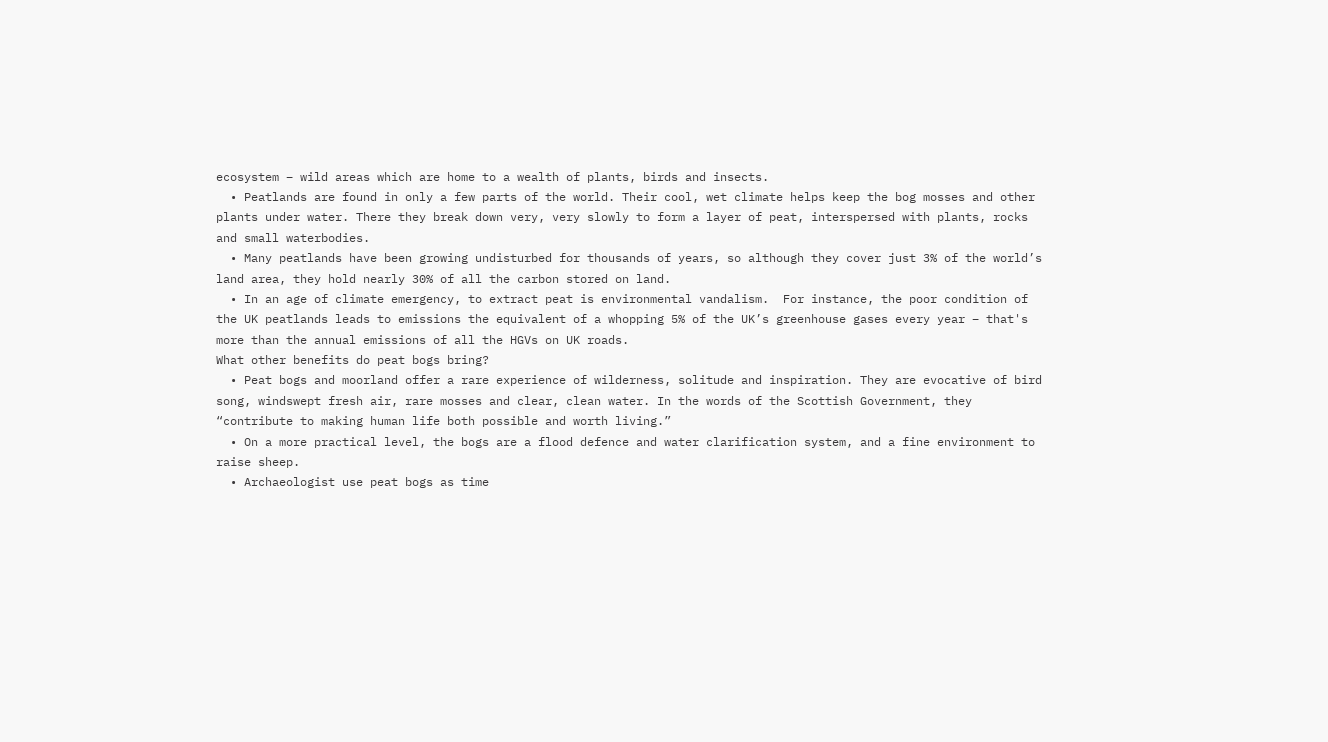ecosystem – wild areas which are home to a wealth of plants, birds and insects.
  • Peatlands are found in only a few parts of the world. Their cool, wet climate helps keep the bog mosses and other plants under water. There they break down very, very slowly to form a layer of peat, interspersed with plants, rocks and small waterbodies.
  • Many peatlands have been growing undisturbed for thousands of years, so although they cover just 3% of the world’s land area, they hold nearly 30% of all the carbon stored on land.
  • In an age of climate emergency, to extract peat is environmental vandalism.  For instance, the poor condition of the UK peatlands leads to emissions the equivalent of a whopping 5% of the UK’s greenhouse gases every year – that's more than the annual emissions of all the HGVs on UK roads.
What other benefits do peat bogs bring?
  • Peat bogs and moorland offer a rare experience of wilderness, solitude and inspiration. They are evocative of bird song, windswept fresh air, rare mosses and clear, clean water. In the words of the Scottish Government, they “contribute to making human life both possible and worth living.”
  • On a more practical level, the bogs are a flood defence and water clarification system, and a fine environment to raise sheep.
  • Archaeologist use peat bogs as time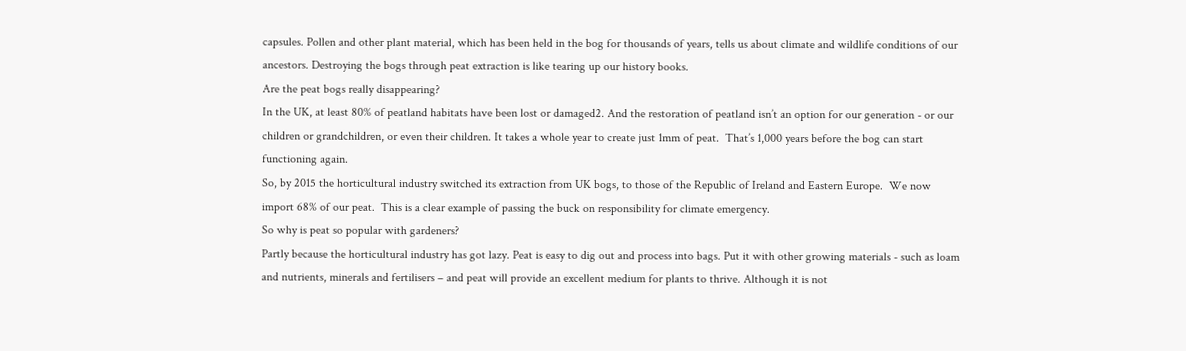capsules. Pollen and other plant material, which has been held in the bog for thousands of years, tells us about climate and wildlife conditions of our ancestors. Destroying the bogs through peat extraction is like tearing up our history books.
Are the peat bogs really disappearing?
In the UK, at least 80% of peatland habitats have been lost or damaged2. And the restoration of peatland isn’t an option for our generation - or our children or grandchildren, or even their children. It takes a whole year to create just 1mm of peat.  That’s 1,000 years before the bog can start functioning again.
So, by 2015 the horticultural industry switched its extraction from UK bogs, to those of the Republic of Ireland and Eastern Europe.  We now import 68% of our peat.  This is a clear example of passing the buck on responsibility for climate emergency.
So why is peat so popular with gardeners?
Partly because the horticultural industry has got lazy. Peat is easy to dig out and process into bags. Put it with other growing materials - such as loam and nutrients, minerals and fertilisers – and peat will provide an excellent medium for plants to thrive. Although it is not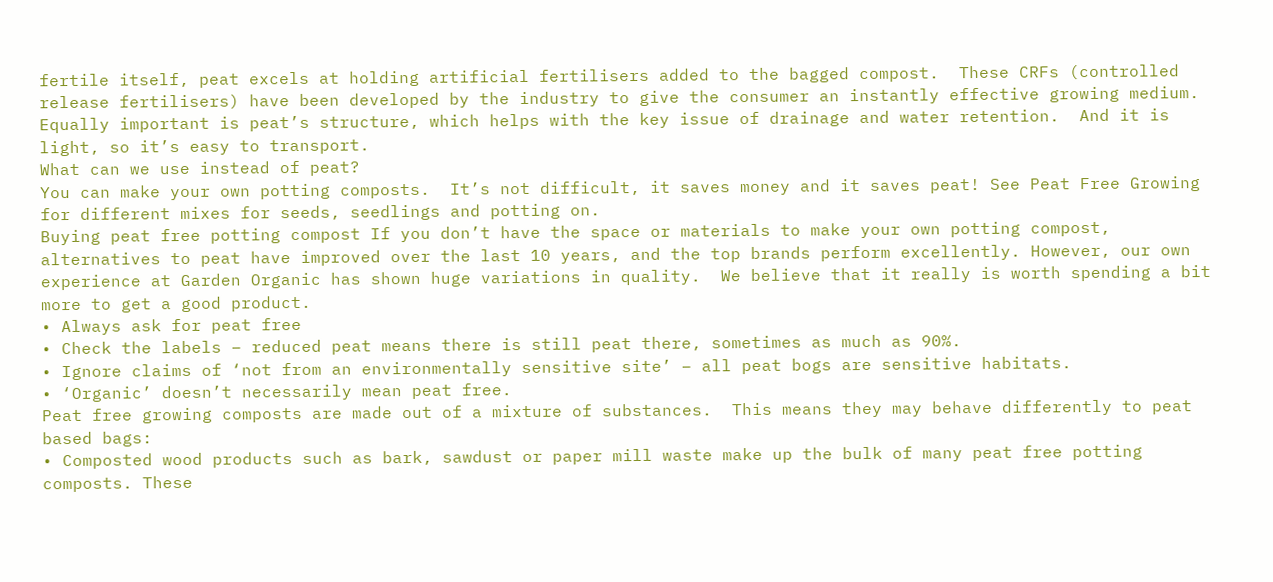fertile itself, peat excels at holding artificial fertilisers added to the bagged compost.  These CRFs (controlled release fertilisers) have been developed by the industry to give the consumer an instantly effective growing medium. Equally important is peat’s structure, which helps with the key issue of drainage and water retention.  And it is light, so it’s easy to transport.
What can we use instead of peat?
You can make your own potting composts.  It’s not difficult, it saves money and it saves peat! See Peat Free Growing for different mixes for seeds, seedlings and potting on.
Buying peat free potting compost If you don’t have the space or materials to make your own potting compost, alternatives to peat have improved over the last 10 years, and the top brands perform excellently. However, our own experience at Garden Organic has shown huge variations in quality.  We believe that it really is worth spending a bit more to get a good product.
• Always ask for peat free
• Check the labels – reduced peat means there is still peat there, sometimes as much as 90%.
• Ignore claims of ‘not from an environmentally sensitive site’ – all peat bogs are sensitive habitats.
• ‘Organic’ doesn’t necessarily mean peat free.
Peat free growing composts are made out of a mixture of substances.  This means they may behave differently to peat based bags:
• Composted wood products such as bark, sawdust or paper mill waste make up the bulk of many peat free potting composts. These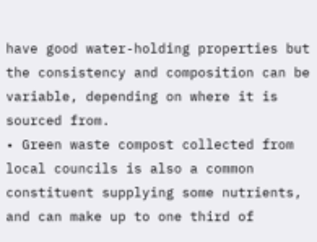have good water-holding properties but the consistency and composition can be variable, depending on where it is sourced from.
• Green waste compost collected from local councils is also a common constituent supplying some nutrients, and can make up to one third of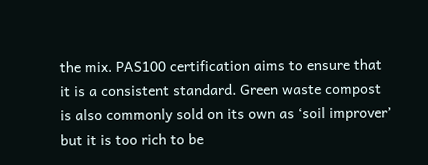the mix. PAS100 certification aims to ensure that it is a consistent standard. Green waste compost is also commonly sold on its own as ‘soil improver’ but it is too rich to be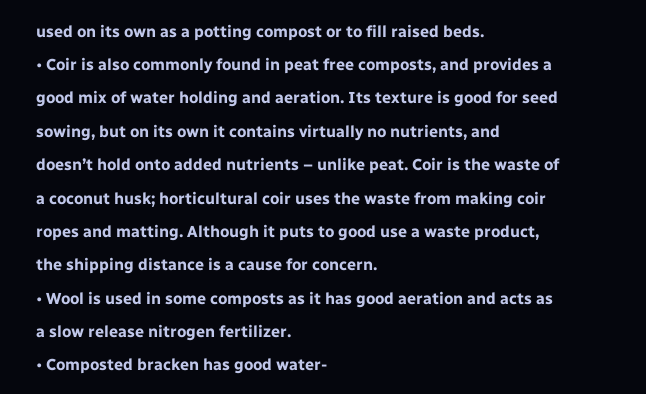used on its own as a potting compost or to fill raised beds.
• Coir is also commonly found in peat free composts, and provides a good mix of water holding and aeration. Its texture is good for seed sowing, but on its own it contains virtually no nutrients, and doesn’t hold onto added nutrients – unlike peat. Coir is the waste of a coconut husk; horticultural coir uses the waste from making coir ropes and matting. Although it puts to good use a waste product, the shipping distance is a cause for concern.
• Wool is used in some composts as it has good aeration and acts as a slow release nitrogen fertilizer.
• Composted bracken has good water-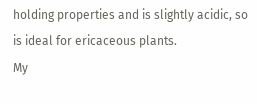holding properties and is slightly acidic, so is ideal for ericaceous plants.
My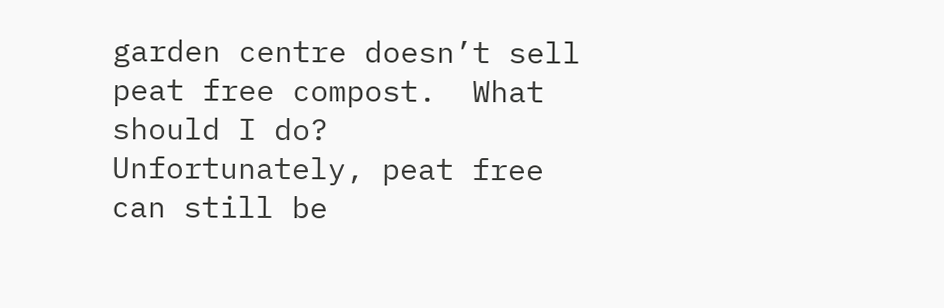garden centre doesn’t sell peat free compost.  What should I do?
Unfortunately, peat free can still be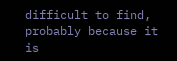difficult to find, probably because it is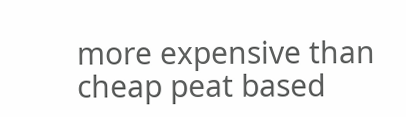more expensive than cheap peat based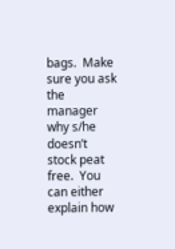bags.  Make sure you ask the manager why s/he doesn’t stock peat free.  You can either explain how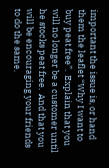important the issue is, or hand them the leaflet “Why I want to buy peat free”.  Explain that you will no longer be a customer until he stocks peat free.  And that you will be encouraging your friends to do the same.